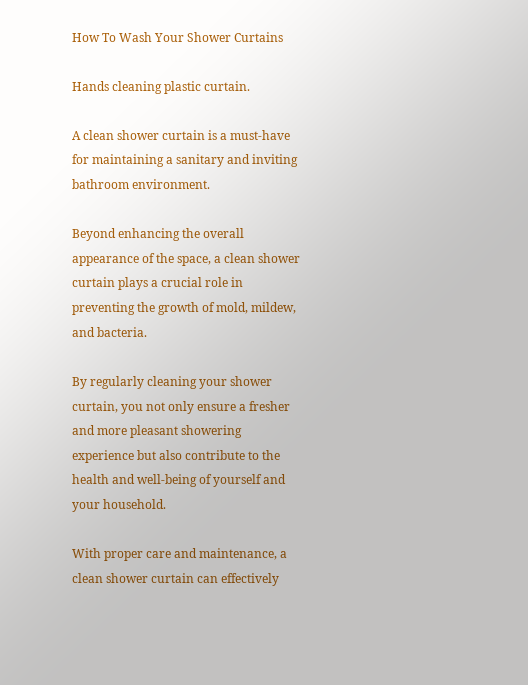How To Wash Your Shower Curtains

Hands cleaning plastic curtain.

A clean shower curtain is a must-have for maintaining a sanitary and inviting bathroom environment.

Beyond enhancing the overall appearance of the space, a clean shower curtain plays a crucial role in preventing the growth of mold, mildew, and bacteria.

By regularly cleaning your shower curtain, you not only ensure a fresher and more pleasant showering experience but also contribute to the health and well-being of yourself and your household.

With proper care and maintenance, a clean shower curtain can effectively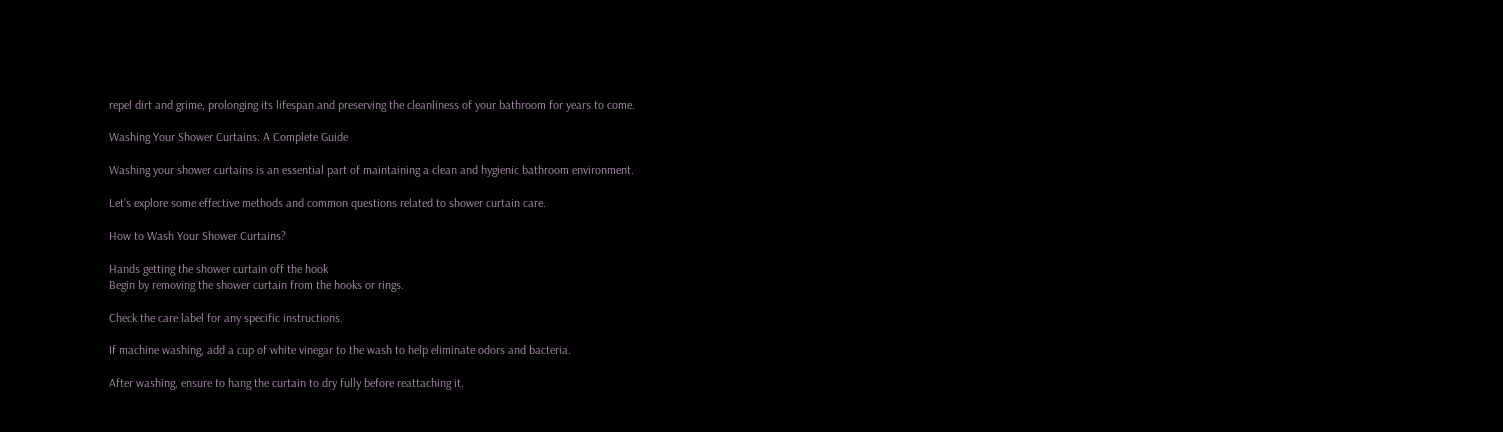repel dirt and grime, prolonging its lifespan and preserving the cleanliness of your bathroom for years to come.

Washing Your Shower Curtains: A Complete Guide

Washing your shower curtains is an essential part of maintaining a clean and hygienic bathroom environment.

Let’s explore some effective methods and common questions related to shower curtain care.

How to Wash Your Shower Curtains?

Hands getting the shower curtain off the hook
Begin by removing the shower curtain from the hooks or rings.

Check the care label for any specific instructions.

If machine washing, add a cup of white vinegar to the wash to help eliminate odors and bacteria.

After washing, ensure to hang the curtain to dry fully before reattaching it.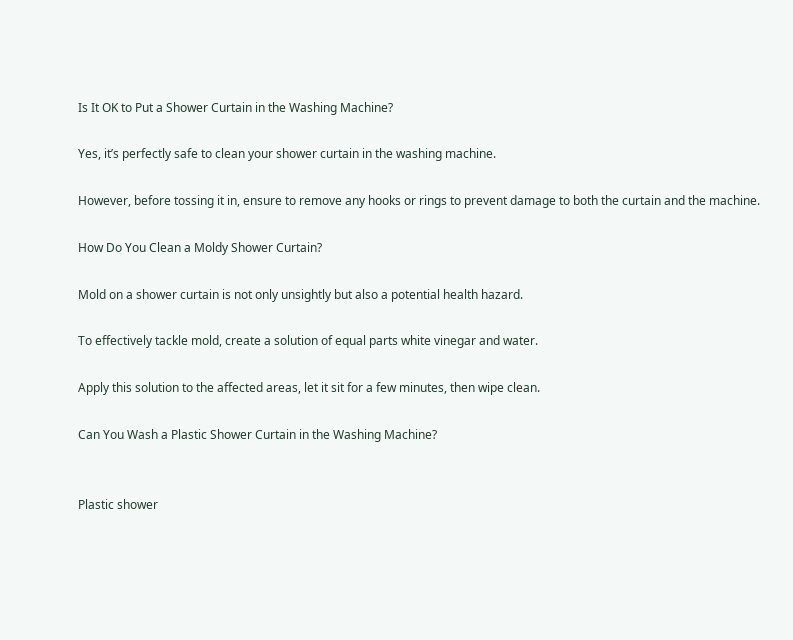Is It OK to Put a Shower Curtain in the Washing Machine?

Yes, it’s perfectly safe to clean your shower curtain in the washing machine.

However, before tossing it in, ensure to remove any hooks or rings to prevent damage to both the curtain and the machine.

How Do You Clean a Moldy Shower Curtain?

Mold on a shower curtain is not only unsightly but also a potential health hazard.

To effectively tackle mold, create a solution of equal parts white vinegar and water.

Apply this solution to the affected areas, let it sit for a few minutes, then wipe clean.

Can You Wash a Plastic Shower Curtain in the Washing Machine?


Plastic shower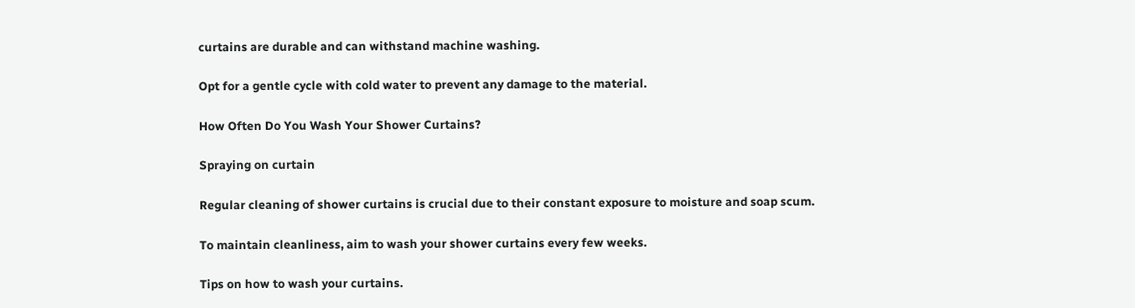curtains are durable and can withstand machine washing.

Opt for a gentle cycle with cold water to prevent any damage to the material.

How Often Do You Wash Your Shower Curtains?

Spraying on curtain

Regular cleaning of shower curtains is crucial due to their constant exposure to moisture and soap scum.

To maintain cleanliness, aim to wash your shower curtains every few weeks.

Tips on how to wash your curtains.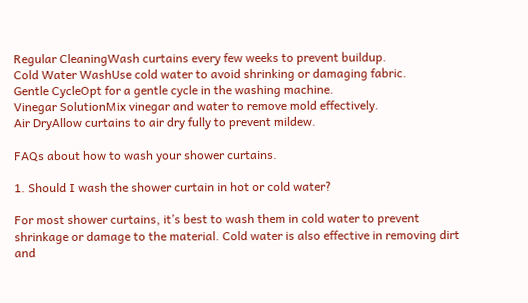Regular CleaningWash curtains every few weeks to prevent buildup.
Cold Water WashUse cold water to avoid shrinking or damaging fabric.
Gentle CycleOpt for a gentle cycle in the washing machine.
Vinegar SolutionMix vinegar and water to remove mold effectively.
Air DryAllow curtains to air dry fully to prevent mildew.

FAQs about how to wash your shower curtains.

1. Should I wash the shower curtain in hot or cold water?

For most shower curtains, it’s best to wash them in cold water to prevent shrinkage or damage to the material. Cold water is also effective in removing dirt and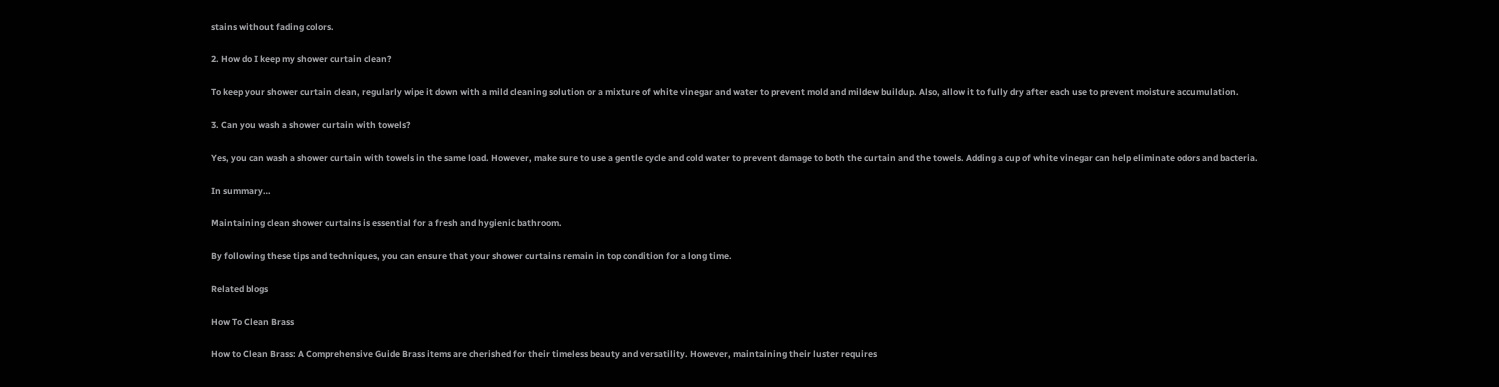stains without fading colors.

2. How do I keep my shower curtain clean?

To keep your shower curtain clean, regularly wipe it down with a mild cleaning solution or a mixture of white vinegar and water to prevent mold and mildew buildup. Also, allow it to fully dry after each use to prevent moisture accumulation.

3. Can you wash a shower curtain with towels?

Yes, you can wash a shower curtain with towels in the same load. However, make sure to use a gentle cycle and cold water to prevent damage to both the curtain and the towels. Adding a cup of white vinegar can help eliminate odors and bacteria.

In summary…

Maintaining clean shower curtains is essential for a fresh and hygienic bathroom.

By following these tips and techniques, you can ensure that your shower curtains remain in top condition for a long time.

Related blogs

How To Clean Brass

How to Clean Brass: A Comprehensive Guide Brass items are cherished for their timeless beauty and versatility. However, maintaining their luster requires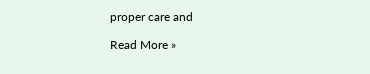proper care and

Read More »